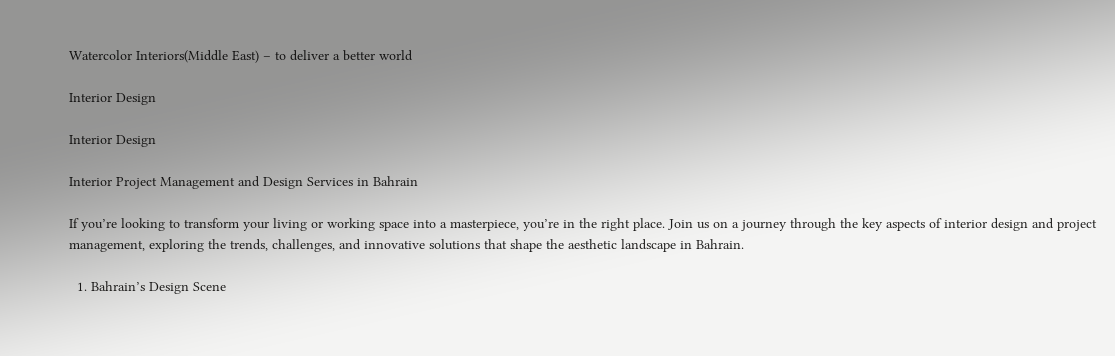Watercolor Interiors(Middle East) – to deliver a better world

Interior Design

Interior Design

Interior Project Management and Design Services in Bahrain

If you’re looking to transform your living or working space into a masterpiece, you’re in the right place. Join us on a journey through the key aspects of interior design and project management, exploring the trends, challenges, and innovative solutions that shape the aesthetic landscape in Bahrain.

  1. Bahrain’s Design Scene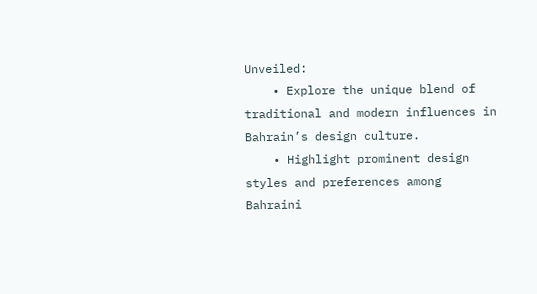Unveiled:
    • Explore the unique blend of traditional and modern influences in Bahrain’s design culture.
    • Highlight prominent design styles and preferences among Bahraini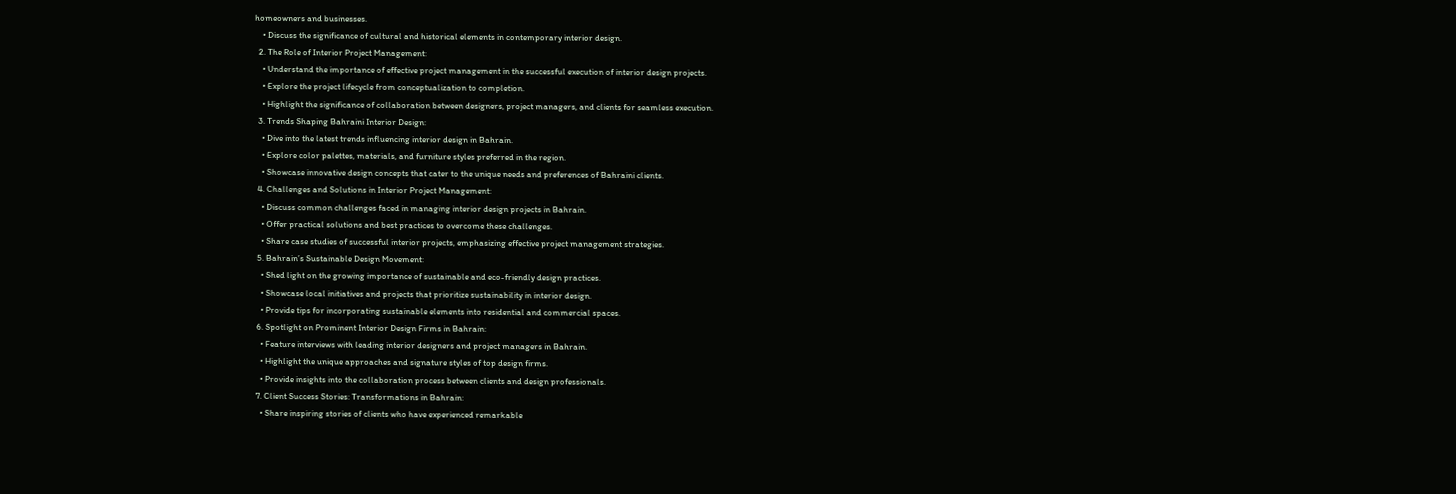homeowners and businesses.
    • Discuss the significance of cultural and historical elements in contemporary interior design.
  2. The Role of Interior Project Management:
    • Understand the importance of effective project management in the successful execution of interior design projects.
    • Explore the project lifecycle from conceptualization to completion.
    • Highlight the significance of collaboration between designers, project managers, and clients for seamless execution.
  3. Trends Shaping Bahraini Interior Design:
    • Dive into the latest trends influencing interior design in Bahrain.
    • Explore color palettes, materials, and furniture styles preferred in the region.
    • Showcase innovative design concepts that cater to the unique needs and preferences of Bahraini clients.
  4. Challenges and Solutions in Interior Project Management:
    • Discuss common challenges faced in managing interior design projects in Bahrain.
    • Offer practical solutions and best practices to overcome these challenges.
    • Share case studies of successful interior projects, emphasizing effective project management strategies.
  5. Bahrain’s Sustainable Design Movement:
    • Shed light on the growing importance of sustainable and eco-friendly design practices.
    • Showcase local initiatives and projects that prioritize sustainability in interior design.
    • Provide tips for incorporating sustainable elements into residential and commercial spaces.
  6. Spotlight on Prominent Interior Design Firms in Bahrain:
    • Feature interviews with leading interior designers and project managers in Bahrain.
    • Highlight the unique approaches and signature styles of top design firms.
    • Provide insights into the collaboration process between clients and design professionals.
  7. Client Success Stories: Transformations in Bahrain:
    • Share inspiring stories of clients who have experienced remarkable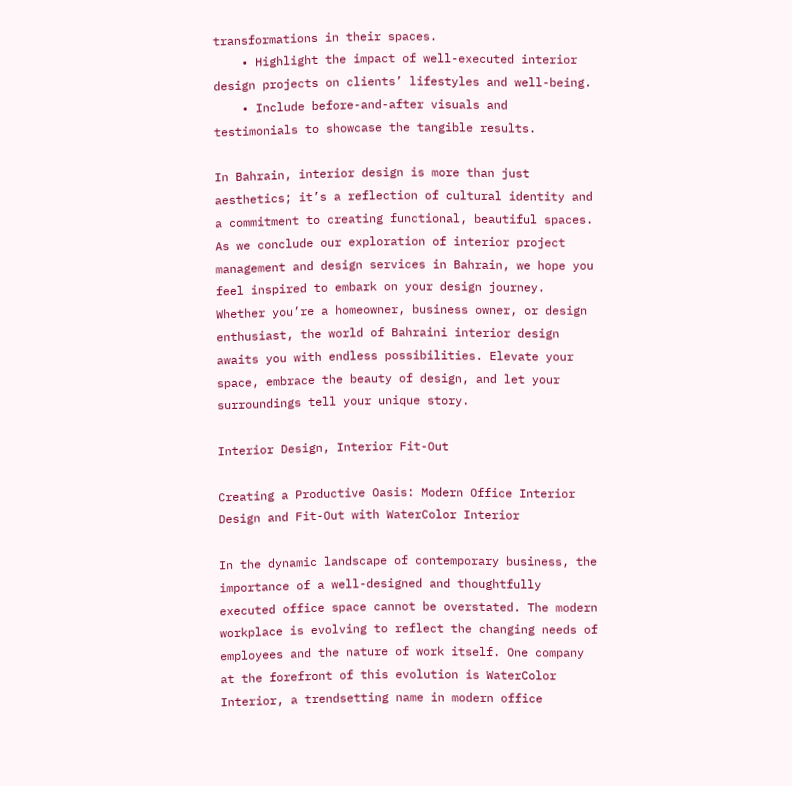transformations in their spaces.
    • Highlight the impact of well-executed interior design projects on clients’ lifestyles and well-being.
    • Include before-and-after visuals and testimonials to showcase the tangible results.

In Bahrain, interior design is more than just aesthetics; it’s a reflection of cultural identity and a commitment to creating functional, beautiful spaces. As we conclude our exploration of interior project management and design services in Bahrain, we hope you feel inspired to embark on your design journey. Whether you’re a homeowner, business owner, or design enthusiast, the world of Bahraini interior design awaits you with endless possibilities. Elevate your space, embrace the beauty of design, and let your surroundings tell your unique story.

Interior Design, Interior Fit-Out

Creating a Productive Oasis: Modern Office Interior Design and Fit-Out with WaterColor Interior

In the dynamic landscape of contemporary business, the importance of a well-designed and thoughtfully executed office space cannot be overstated. The modern workplace is evolving to reflect the changing needs of employees and the nature of work itself. One company at the forefront of this evolution is WaterColor Interior, a trendsetting name in modern office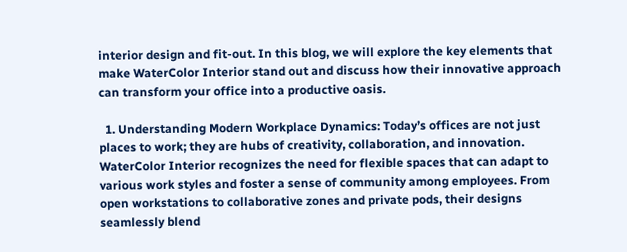interior design and fit-out. In this blog, we will explore the key elements that make WaterColor Interior stand out and discuss how their innovative approach can transform your office into a productive oasis.

  1. Understanding Modern Workplace Dynamics: Today’s offices are not just places to work; they are hubs of creativity, collaboration, and innovation. WaterColor Interior recognizes the need for flexible spaces that can adapt to various work styles and foster a sense of community among employees. From open workstations to collaborative zones and private pods, their designs seamlessly blend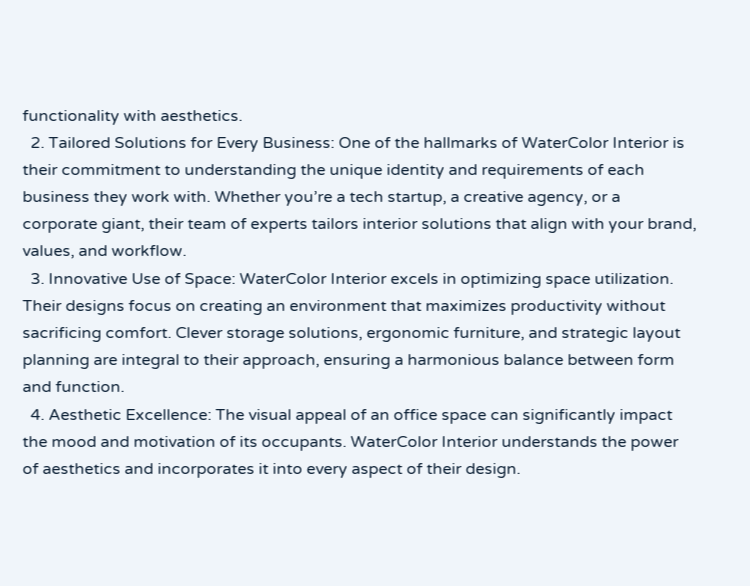functionality with aesthetics.
  2. Tailored Solutions for Every Business: One of the hallmarks of WaterColor Interior is their commitment to understanding the unique identity and requirements of each business they work with. Whether you’re a tech startup, a creative agency, or a corporate giant, their team of experts tailors interior solutions that align with your brand, values, and workflow.
  3. Innovative Use of Space: WaterColor Interior excels in optimizing space utilization. Their designs focus on creating an environment that maximizes productivity without sacrificing comfort. Clever storage solutions, ergonomic furniture, and strategic layout planning are integral to their approach, ensuring a harmonious balance between form and function.
  4. Aesthetic Excellence: The visual appeal of an office space can significantly impact the mood and motivation of its occupants. WaterColor Interior understands the power of aesthetics and incorporates it into every aspect of their design.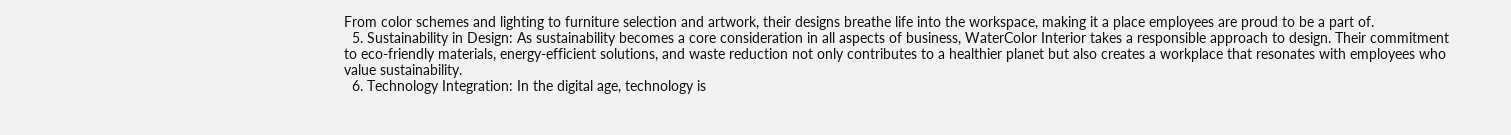From color schemes and lighting to furniture selection and artwork, their designs breathe life into the workspace, making it a place employees are proud to be a part of.
  5. Sustainability in Design: As sustainability becomes a core consideration in all aspects of business, WaterColor Interior takes a responsible approach to design. Their commitment to eco-friendly materials, energy-efficient solutions, and waste reduction not only contributes to a healthier planet but also creates a workplace that resonates with employees who value sustainability.
  6. Technology Integration: In the digital age, technology is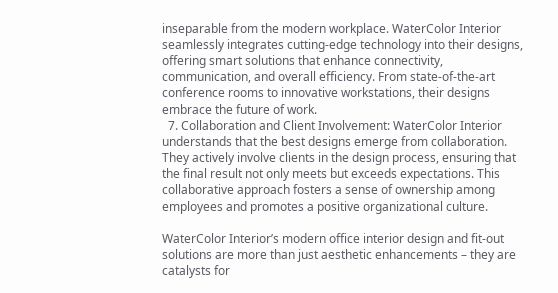inseparable from the modern workplace. WaterColor Interior seamlessly integrates cutting-edge technology into their designs, offering smart solutions that enhance connectivity, communication, and overall efficiency. From state-of-the-art conference rooms to innovative workstations, their designs embrace the future of work.
  7. Collaboration and Client Involvement: WaterColor Interior understands that the best designs emerge from collaboration. They actively involve clients in the design process, ensuring that the final result not only meets but exceeds expectations. This collaborative approach fosters a sense of ownership among employees and promotes a positive organizational culture.

WaterColor Interior’s modern office interior design and fit-out solutions are more than just aesthetic enhancements – they are catalysts for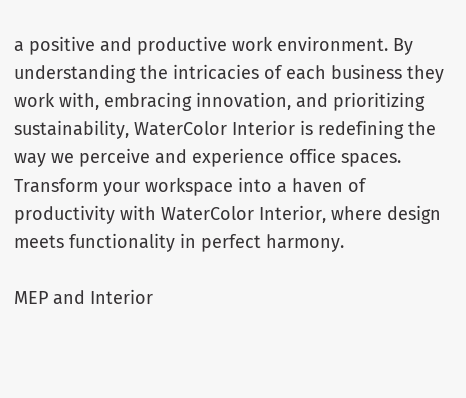a positive and productive work environment. By understanding the intricacies of each business they work with, embracing innovation, and prioritizing sustainability, WaterColor Interior is redefining the way we perceive and experience office spaces. Transform your workspace into a haven of productivity with WaterColor Interior, where design meets functionality in perfect harmony.

MEP and Interior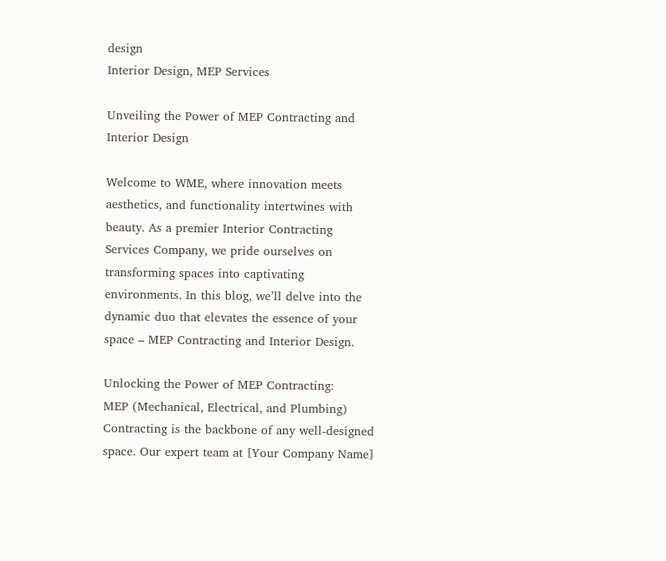design
Interior Design, MEP Services

Unveiling the Power of MEP Contracting and Interior Design

Welcome to WME, where innovation meets aesthetics, and functionality intertwines with beauty. As a premier Interior Contracting Services Company, we pride ourselves on transforming spaces into captivating environments. In this blog, we’ll delve into the dynamic duo that elevates the essence of your space – MEP Contracting and Interior Design.

Unlocking the Power of MEP Contracting:
MEP (Mechanical, Electrical, and Plumbing) Contracting is the backbone of any well-designed space. Our expert team at [Your Company Name]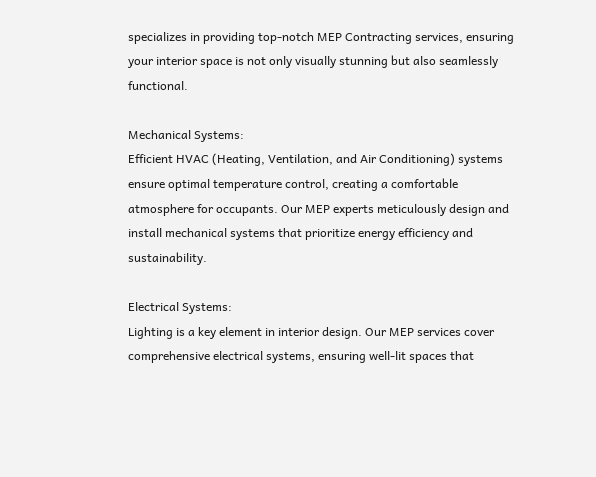specializes in providing top-notch MEP Contracting services, ensuring your interior space is not only visually stunning but also seamlessly functional.

Mechanical Systems:
Efficient HVAC (Heating, Ventilation, and Air Conditioning) systems ensure optimal temperature control, creating a comfortable atmosphere for occupants. Our MEP experts meticulously design and install mechanical systems that prioritize energy efficiency and sustainability.

Electrical Systems:
Lighting is a key element in interior design. Our MEP services cover comprehensive electrical systems, ensuring well-lit spaces that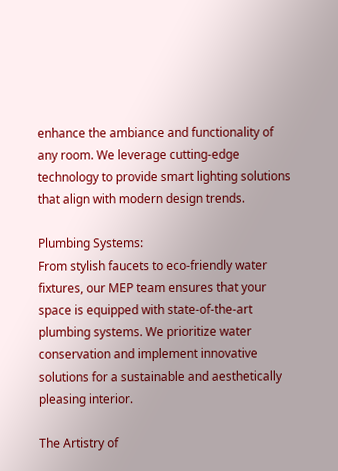enhance the ambiance and functionality of any room. We leverage cutting-edge technology to provide smart lighting solutions that align with modern design trends.

Plumbing Systems:
From stylish faucets to eco-friendly water fixtures, our MEP team ensures that your space is equipped with state-of-the-art plumbing systems. We prioritize water conservation and implement innovative solutions for a sustainable and aesthetically pleasing interior.

The Artistry of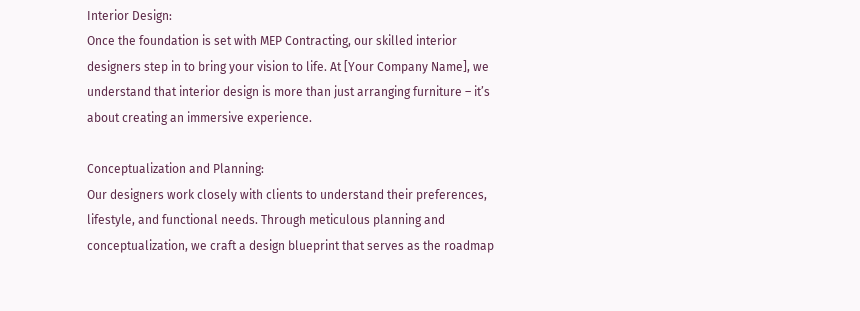Interior Design:
Once the foundation is set with MEP Contracting, our skilled interior designers step in to bring your vision to life. At [Your Company Name], we understand that interior design is more than just arranging furniture – it’s about creating an immersive experience.

Conceptualization and Planning:
Our designers work closely with clients to understand their preferences, lifestyle, and functional needs. Through meticulous planning and conceptualization, we craft a design blueprint that serves as the roadmap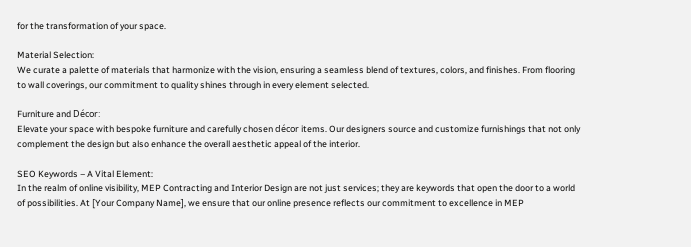for the transformation of your space.

Material Selection:
We curate a palette of materials that harmonize with the vision, ensuring a seamless blend of textures, colors, and finishes. From flooring to wall coverings, our commitment to quality shines through in every element selected.

Furniture and Décor:
Elevate your space with bespoke furniture and carefully chosen décor items. Our designers source and customize furnishings that not only complement the design but also enhance the overall aesthetic appeal of the interior.

SEO Keywords – A Vital Element:
In the realm of online visibility, MEP Contracting and Interior Design are not just services; they are keywords that open the door to a world of possibilities. At [Your Company Name], we ensure that our online presence reflects our commitment to excellence in MEP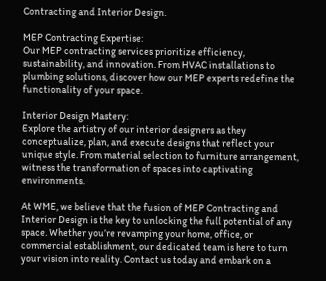Contracting and Interior Design.

MEP Contracting Expertise:
Our MEP contracting services prioritize efficiency, sustainability, and innovation. From HVAC installations to plumbing solutions, discover how our MEP experts redefine the functionality of your space.

Interior Design Mastery:
Explore the artistry of our interior designers as they conceptualize, plan, and execute designs that reflect your unique style. From material selection to furniture arrangement, witness the transformation of spaces into captivating environments.

At WME, we believe that the fusion of MEP Contracting and Interior Design is the key to unlocking the full potential of any space. Whether you’re revamping your home, office, or commercial establishment, our dedicated team is here to turn your vision into reality. Contact us today and embark on a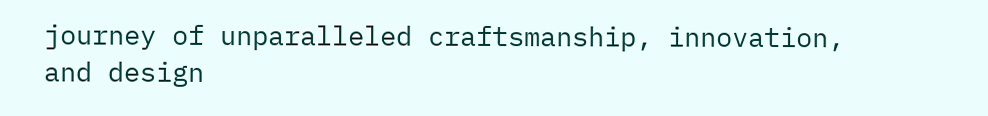journey of unparalleled craftsmanship, innovation, and design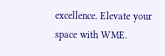excellence. Elevate your space with WME.